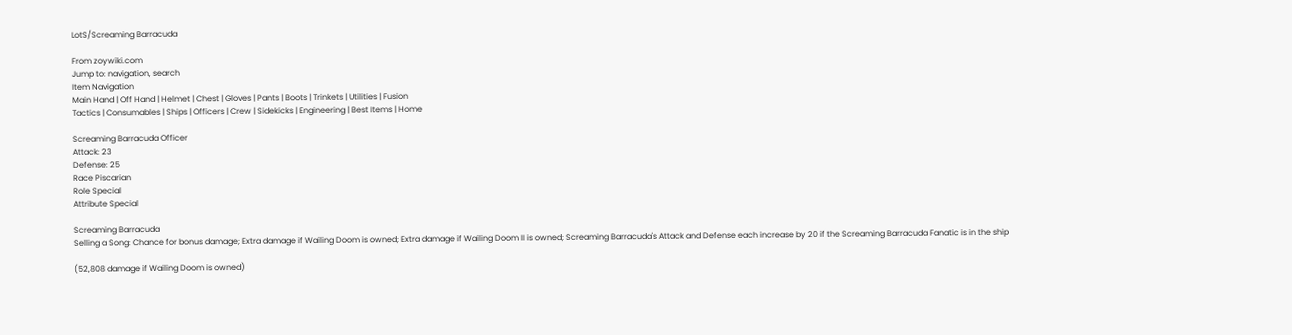LotS/Screaming Barracuda

From zoywiki.com
Jump to: navigation, search
Item Navigation
Main Hand | Off Hand | Helmet | Chest | Gloves | Pants | Boots | Trinkets | Utilities | Fusion
Tactics | Consumables | Ships | Officers | Crew | Sidekicks | Engineering | Best Items | Home

Screaming Barracuda Officer
Attack: 23
Defense: 25
Race Piscarian
Role Special
Attribute Special

Screaming Barracuda
Selling a Song: Chance for bonus damage; Extra damage if Wailing Doom is owned; Extra damage if Wailing Doom II is owned; Screaming Barracuda's Attack and Defense each increase by 20 if the Screaming Barracuda Fanatic is in the ship

(52,808 damage if Wailing Doom is owned)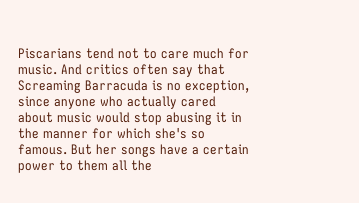Piscarians tend not to care much for music. And critics often say that Screaming Barracuda is no exception, since anyone who actually cared about music would stop abusing it in the manner for which she's so famous. But her songs have a certain power to them all the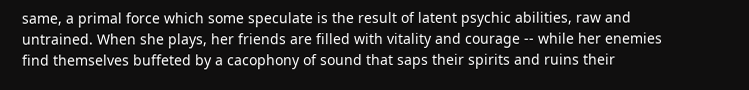same, a primal force which some speculate is the result of latent psychic abilities, raw and untrained. When she plays, her friends are filled with vitality and courage -- while her enemies find themselves buffeted by a cacophony of sound that saps their spirits and ruins their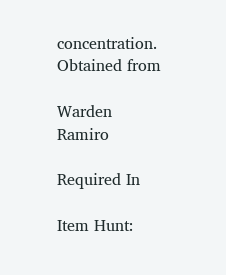concentration.
Obtained from

Warden Ramiro

Required In

Item Hunt: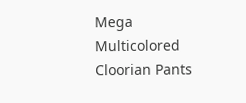Mega Multicolored Cloorian Pants